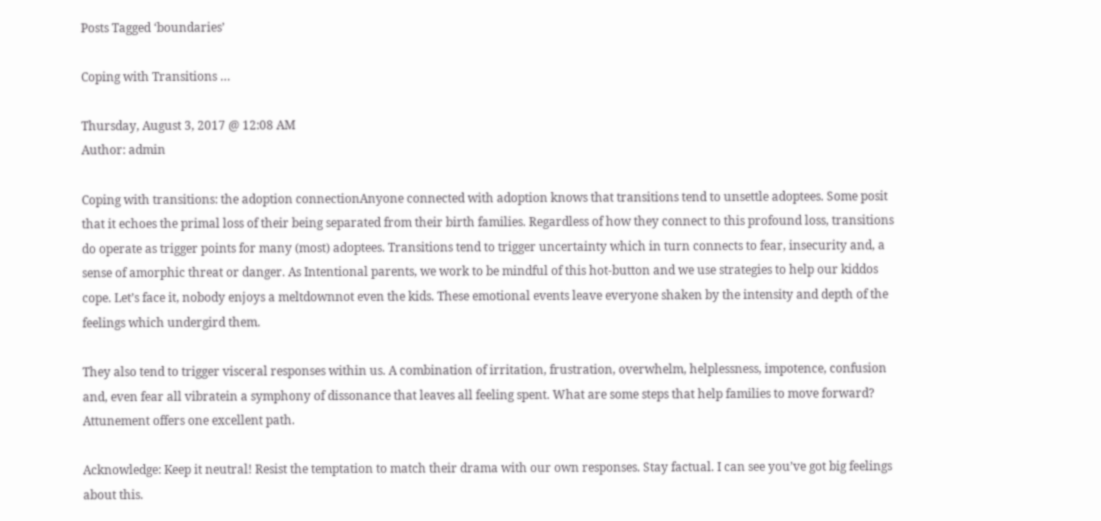Posts Tagged ‘boundaries’

Coping with Transitions …

Thursday, August 3, 2017 @ 12:08 AM
Author: admin

Coping with transitions: the adoption connectionAnyone connected with adoption knows that transitions tend to unsettle adoptees. Some posit that it echoes the primal loss of their being separated from their birth families. Regardless of how they connect to this profound loss, transitions do operate as trigger points for many (most) adoptees. Transitions tend to trigger uncertainty which in turn connects to fear, insecurity and, a sense of amorphic threat or danger. As Intentional parents, we work to be mindful of this hot-button and we use strategies to help our kiddos cope. Let’s face it, nobody enjoys a meltdownnot even the kids. These emotional events leave everyone shaken by the intensity and depth of the feelings which undergird them.

They also tend to trigger visceral responses within us. A combination of irritation, frustration, overwhelm, helplessness, impotence, confusion and, even fear all vibratein a symphony of dissonance that leaves all feeling spent. What are some steps that help families to move forward? Attunement offers one excellent path.

Acknowledge: Keep it neutral! Resist the temptation to match their drama with our own responses. Stay factual. I can see you’ve got big feelings about this.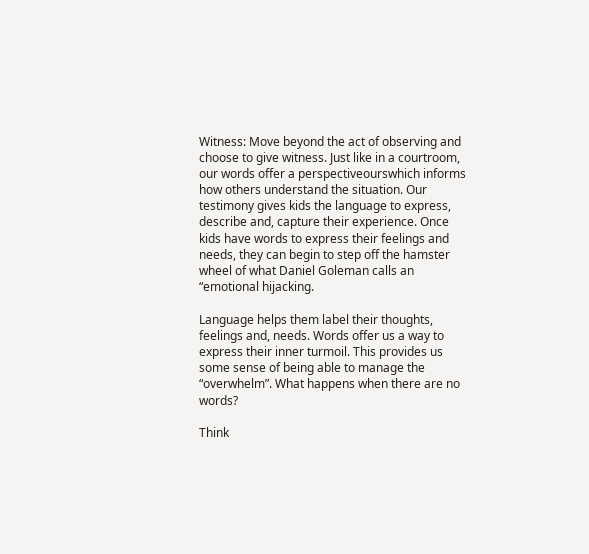Witness: Move beyond the act of observing and choose to give witness. Just like in a courtroom, our words offer a perspectiveourswhich informs how others understand the situation. Our testimony gives kids the language to express, describe and, capture their experience. Once kids have words to express their feelings and needs, they can begin to step off the hamster wheel of what Daniel Goleman calls an “emotional hijacking.

Language helps them label their thoughts, feelings and, needs. Words offer us a way to express their inner turmoil. This provides us some sense of being able to manage the “overwhelm”. What happens when there are no words?

Think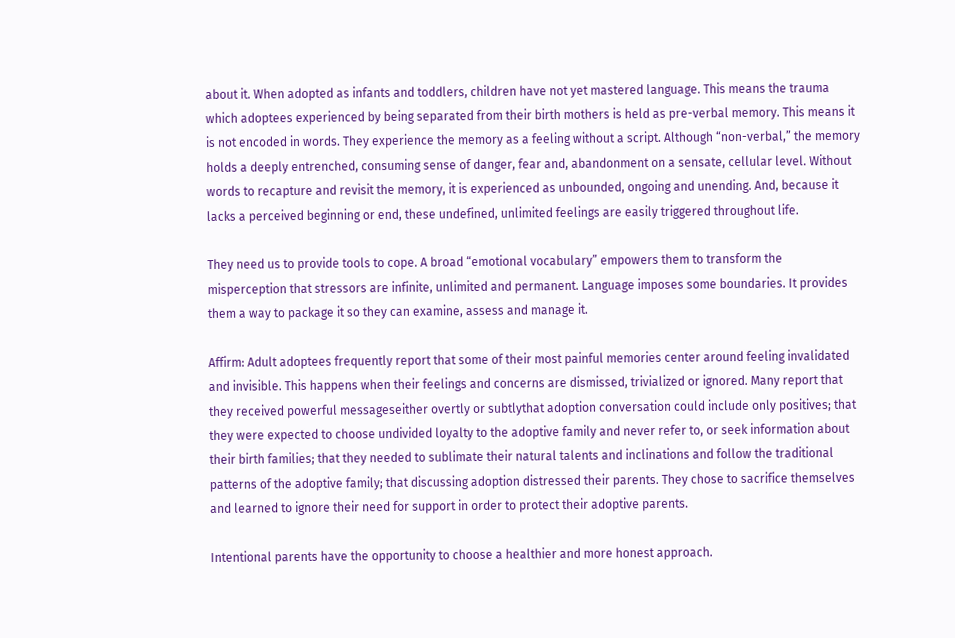about it. When adopted as infants and toddlers, children have not yet mastered language. This means the trauma which adoptees experienced by being separated from their birth mothers is held as pre-verbal memory. This means it is not encoded in words. They experience the memory as a feeling without a script. Although “non-verbal,” the memory holds a deeply entrenched, consuming sense of danger, fear and, abandonment on a sensate, cellular level. Without words to recapture and revisit the memory, it is experienced as unbounded, ongoing and unending. And, because it lacks a perceived beginning or end, these undefined, unlimited feelings are easily triggered throughout life.

They need us to provide tools to cope. A broad “emotional vocabulary” empowers them to transform the misperception that stressors are infinite, unlimited and permanent. Language imposes some boundaries. It provides them a way to package it so they can examine, assess and manage it.

Affirm: Adult adoptees frequently report that some of their most painful memories center around feeling invalidated and invisible. This happens when their feelings and concerns are dismissed, trivialized or ignored. Many report that they received powerful messageseither overtly or subtlythat adoption conversation could include only positives; that they were expected to choose undivided loyalty to the adoptive family and never refer to, or seek information about their birth families; that they needed to sublimate their natural talents and inclinations and follow the traditional patterns of the adoptive family; that discussing adoption distressed their parents. They chose to sacrifice themselves and learned to ignore their need for support in order to protect their adoptive parents.

Intentional parents have the opportunity to choose a healthier and more honest approach.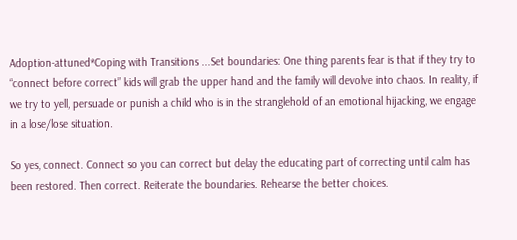Adoption-attuned*Coping with Transitions ...Set boundaries: One thing parents fear is that if they try to “connect before correct” kids will grab the upper hand and the family will devolve into chaos. In reality, if we try to yell, persuade or punish a child who is in the stranglehold of an emotional hijacking, we engage in a lose/lose situation.

So yes, connect. Connect so you can correct but delay the educating part of correcting until calm has been restored. Then correct. Reiterate the boundaries. Rehearse the better choices.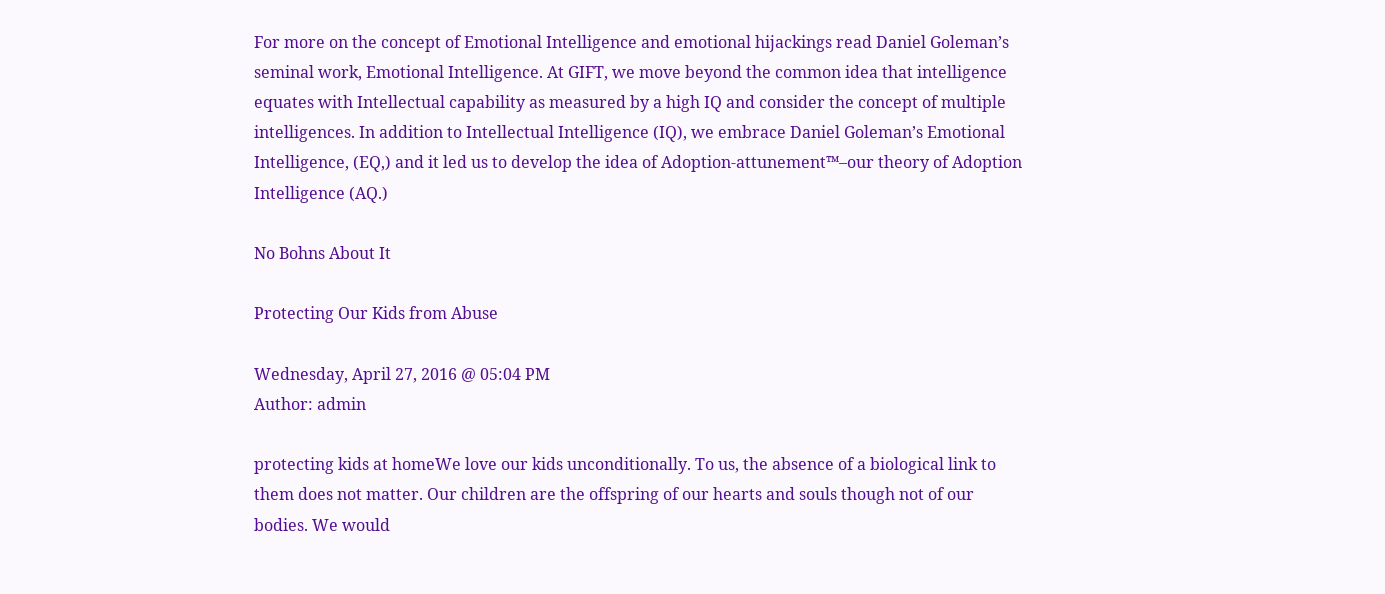For more on the concept of Emotional Intelligence and emotional hijackings read Daniel Goleman’s seminal work, Emotional Intelligence. At GIFT, we move beyond the common idea that intelligence equates with Intellectual capability as measured by a high IQ and consider the concept of multiple intelligences. In addition to Intellectual Intelligence (IQ), we embrace Daniel Goleman’s Emotional Intelligence, (EQ,) and it led us to develop the idea of Adoption-attunement™–our theory of Adoption Intelligence (AQ.)

No Bohns About It

Protecting Our Kids from Abuse

Wednesday, April 27, 2016 @ 05:04 PM
Author: admin

protecting kids at homeWe love our kids unconditionally. To us, the absence of a biological link to them does not matter. Our children are the offspring of our hearts and souls though not of our bodies. We would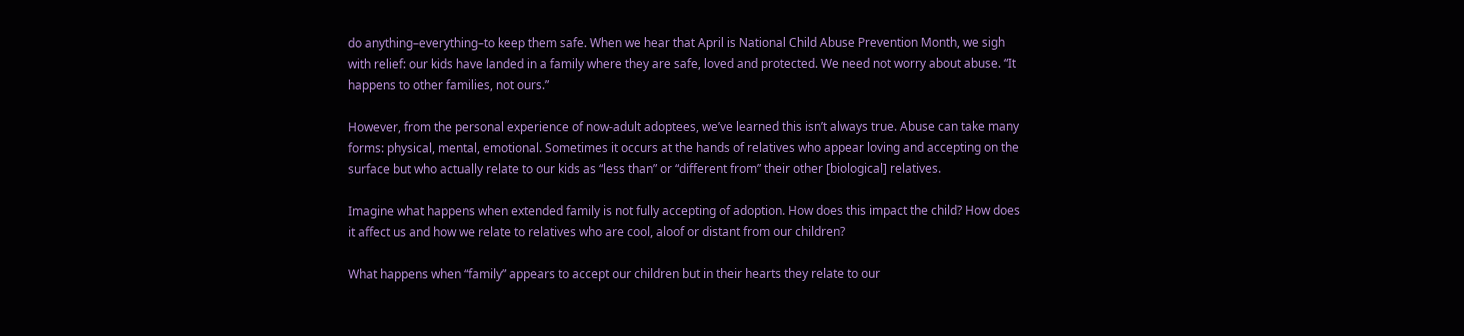do anything–everything–to keep them safe. When we hear that April is National Child Abuse Prevention Month, we sigh with relief: our kids have landed in a family where they are safe, loved and protected. We need not worry about abuse. “It happens to other families, not ours.”

However, from the personal experience of now-adult adoptees, we’ve learned this isn’t always true. Abuse can take many forms: physical, mental, emotional. Sometimes it occurs at the hands of relatives who appear loving and accepting on the surface but who actually relate to our kids as “less than” or “different from” their other [biological] relatives.

Imagine what happens when extended family is not fully accepting of adoption. How does this impact the child? How does it affect us and how we relate to relatives who are cool, aloof or distant from our children?

What happens when “family” appears to accept our children but in their hearts they relate to our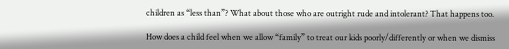children as “less than”? What about those who are outright rude and intolerant? That happens too.

How does a child feel when we allow “family” to treat our kids poorly/differently or when we dismiss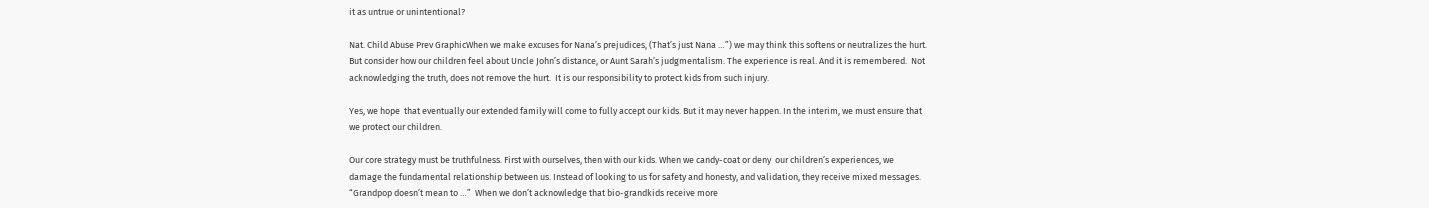it as untrue or unintentional?

Nat. Child Abuse Prev GraphicWhen we make excuses for Nana’s prejudices, (That’s just Nana …”) we may think this softens or neutralizes the hurt. But consider how our children feel about Uncle John’s distance, or Aunt Sarah’s judgmentalism. The experience is real. And it is remembered.  Not acknowledging the truth, does not remove the hurt.  It is our responsibility to protect kids from such injury.

Yes, we hope  that eventually our extended family will come to fully accept our kids. But it may never happen. In the interim, we must ensure that we protect our children.

Our core strategy must be truthfulness. First with ourselves, then with our kids. When we candy-coat or deny  our children’s experiences, we damage the fundamental relationship between us. Instead of looking to us for safety and honesty, and validation, they receive mixed messages. “Grandpop doesn’t mean to …”  When we don’t acknowledge that bio-grandkids receive more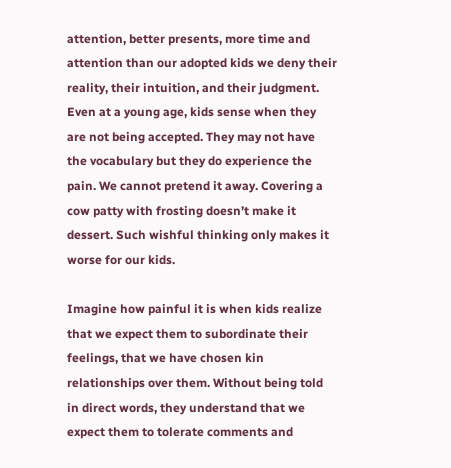attention, better presents, more time and attention than our adopted kids we deny their reality, their intuition, and their judgment. Even at a young age, kids sense when they are not being accepted. They may not have the vocabulary but they do experience the pain. We cannot pretend it away. Covering a cow patty with frosting doesn’t make it dessert. Such wishful thinking only makes it worse for our kids.

Imagine how painful it is when kids realize that we expect them to subordinate their feelings, that we have chosen kin relationships over them. Without being told in direct words, they understand that we expect them to tolerate comments and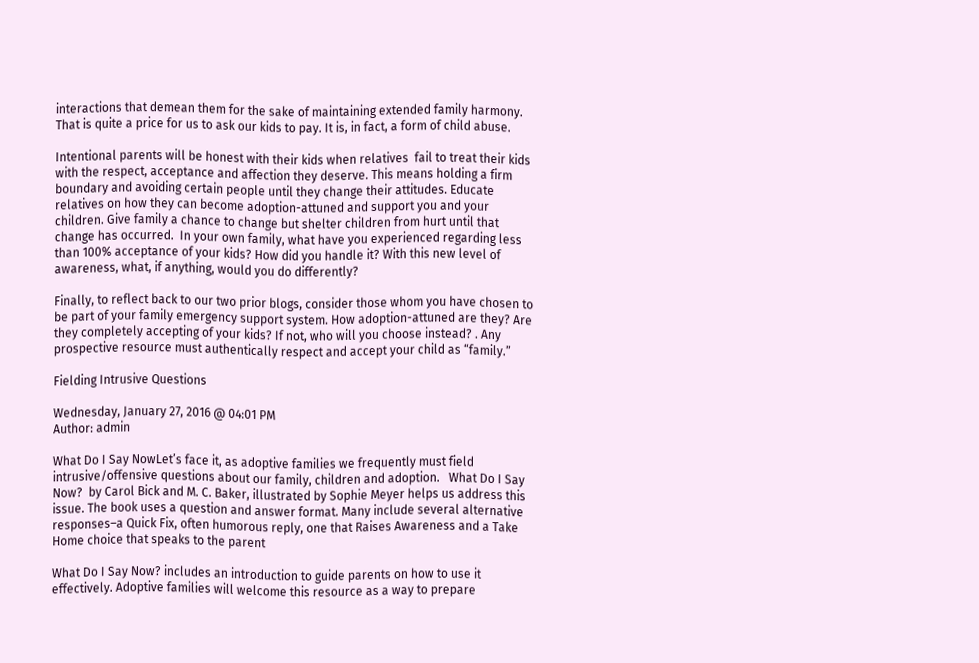interactions that demean them for the sake of maintaining extended family harmony. That is quite a price for us to ask our kids to pay. It is, in fact, a form of child abuse.

Intentional parents will be honest with their kids when relatives  fail to treat their kids with the respect, acceptance and affection they deserve. This means holding a firm boundary and avoiding certain people until they change their attitudes. Educate relatives on how they can become adoption-attuned and support you and your children. Give family a chance to change but shelter children from hurt until that change has occurred.  In your own family, what have you experienced regarding less than 100% acceptance of your kids? How did you handle it? With this new level of awareness, what, if anything, would you do differently?

Finally, to reflect back to our two prior blogs, consider those whom you have chosen to be part of your family emergency support system. How adoption-attuned are they? Are they completely accepting of your kids? If not, who will you choose instead? . Any prospective resource must authentically respect and accept your child as “family.”

Fielding Intrusive Questions

Wednesday, January 27, 2016 @ 04:01 PM
Author: admin

What Do I Say NowLet’s face it, as adoptive families we frequently must field intrusive/offensive questions about our family, children and adoption.   What Do I Say Now?  by Carol Bick and M. C. Baker, illustrated by Sophie Meyer helps us address this issue. The book uses a question and answer format. Many include several alternative responses–a Quick Fix, often humorous reply, one that Raises Awareness and a Take Home choice that speaks to the parent

What Do I Say Now? includes an introduction to guide parents on how to use it effectively. Adoptive families will welcome this resource as a way to prepare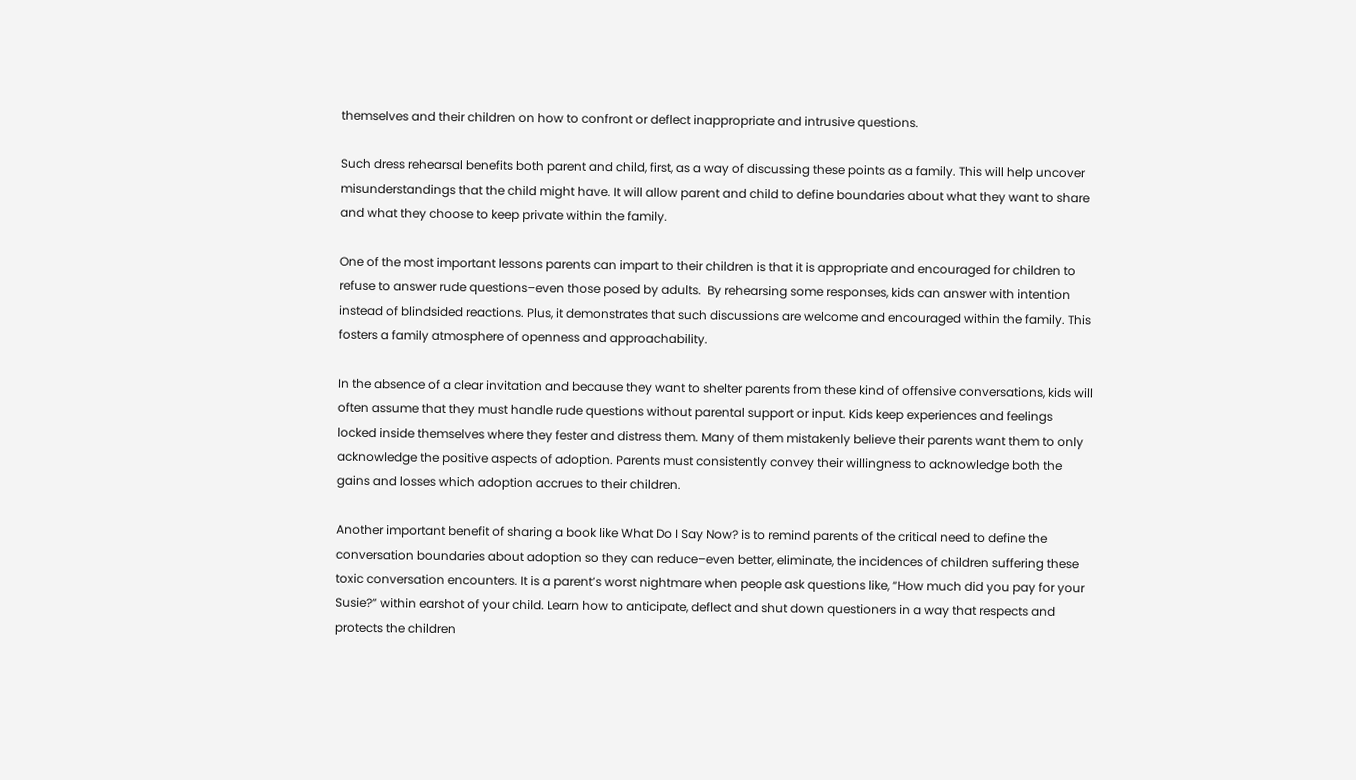themselves and their children on how to confront or deflect inappropriate and intrusive questions.

Such dress rehearsal benefits both parent and child, first, as a way of discussing these points as a family. This will help uncover misunderstandings that the child might have. It will allow parent and child to define boundaries about what they want to share and what they choose to keep private within the family.

One of the most important lessons parents can impart to their children is that it is appropriate and encouraged for children to refuse to answer rude questions–even those posed by adults.  By rehearsing some responses, kids can answer with intention instead of blindsided reactions. Plus, it demonstrates that such discussions are welcome and encouraged within the family. This fosters a family atmosphere of openness and approachability.

In the absence of a clear invitation and because they want to shelter parents from these kind of offensive conversations, kids will often assume that they must handle rude questions without parental support or input. Kids keep experiences and feelings locked inside themselves where they fester and distress them. Many of them mistakenly believe their parents want them to only acknowledge the positive aspects of adoption. Parents must consistently convey their willingness to acknowledge both the gains and losses which adoption accrues to their children.

Another important benefit of sharing a book like What Do I Say Now? is to remind parents of the critical need to define the conversation boundaries about adoption so they can reduce–even better, eliminate, the incidences of children suffering these toxic conversation encounters. It is a parent’s worst nightmare when people ask questions like, “How much did you pay for your Susie?” within earshot of your child. Learn how to anticipate, deflect and shut down questioners in a way that respects and protects the children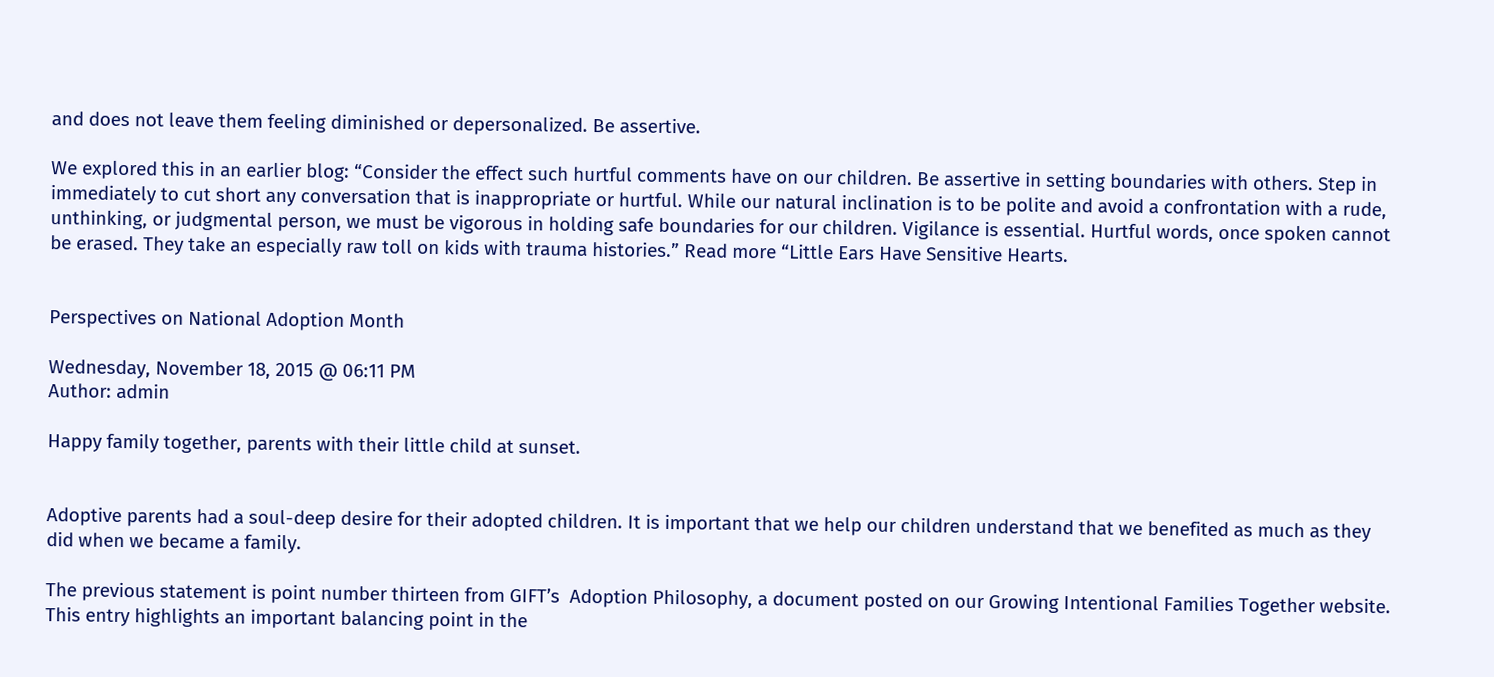and does not leave them feeling diminished or depersonalized. Be assertive.

We explored this in an earlier blog: “Consider the effect such hurtful comments have on our children. Be assertive in setting boundaries with others. Step in immediately to cut short any conversation that is inappropriate or hurtful. While our natural inclination is to be polite and avoid a confrontation with a rude, unthinking, or judgmental person, we must be vigorous in holding safe boundaries for our children. Vigilance is essential. Hurtful words, once spoken cannot be erased. They take an especially raw toll on kids with trauma histories.” Read more “Little Ears Have Sensitive Hearts.


Perspectives on National Adoption Month

Wednesday, November 18, 2015 @ 06:11 PM
Author: admin

Happy family together, parents with their little child at sunset.


Adoptive parents had a soul-deep desire for their adopted children. It is important that we help our children understand that we benefited as much as they did when we became a family.

The previous statement is point number thirteen from GIFT’s  Adoption Philosophy, a document posted on our Growing Intentional Families Together website. This entry highlights an important balancing point in the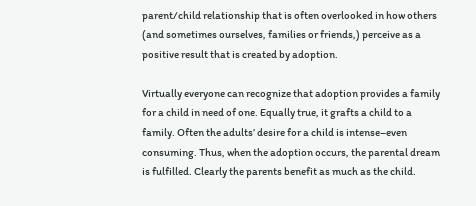parent/child relationship that is often overlooked in how others (and sometimes ourselves, families or friends,) perceive as a positive result that is created by adoption.

Virtually everyone can recognize that adoption provides a family for a child in need of one. Equally true, it grafts a child to a family. Often the adults’ desire for a child is intense–even consuming. Thus, when the adoption occurs, the parental dream is fulfilled. Clearly the parents benefit as much as the child.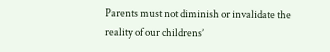Parents must not diminish or invalidate the reality of our childrens’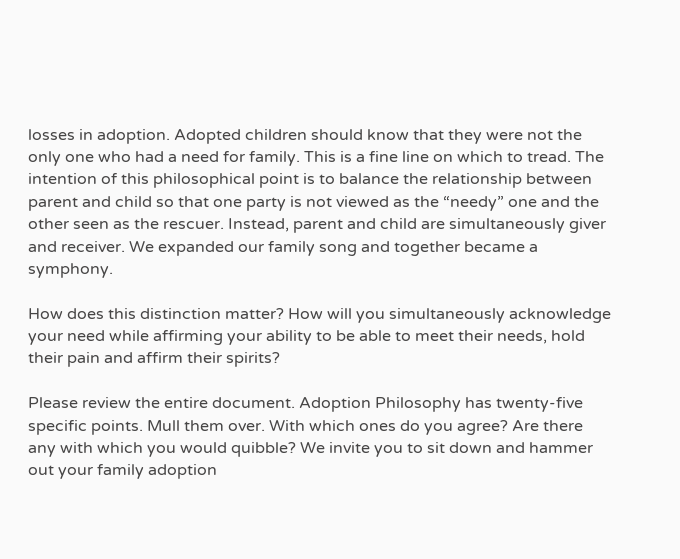losses in adoption. Adopted children should know that they were not the only one who had a need for family. This is a fine line on which to tread. The intention of this philosophical point is to balance the relationship between parent and child so that one party is not viewed as the “needy” one and the other seen as the rescuer. Instead, parent and child are simultaneously giver and receiver. We expanded our family song and together became a symphony.

How does this distinction matter? How will you simultaneously acknowledge your need while affirming your ability to be able to meet their needs, hold their pain and affirm their spirits?

Please review the entire document. Adoption Philosophy has twenty-five specific points. Mull them over. With which ones do you agree? Are there any with which you would quibble? We invite you to sit down and hammer out your family adoption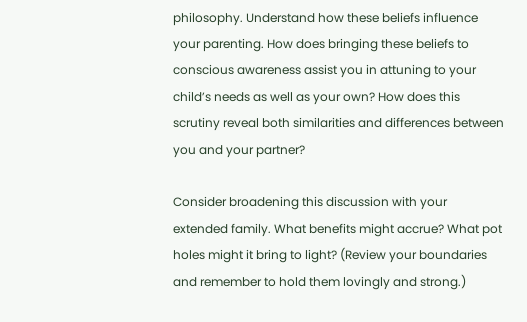philosophy. Understand how these beliefs influence your parenting. How does bringing these beliefs to conscious awareness assist you in attuning to your child’s needs as well as your own? How does this scrutiny reveal both similarities and differences between you and your partner?

Consider broadening this discussion with your extended family. What benefits might accrue? What pot holes might it bring to light? (Review your boundaries and remember to hold them lovingly and strong.)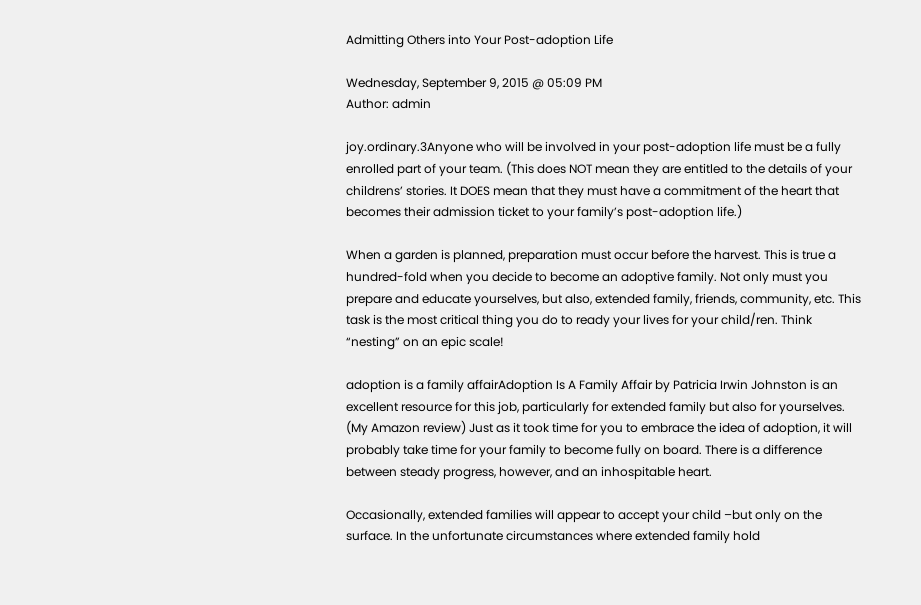Admitting Others into Your Post-adoption Life

Wednesday, September 9, 2015 @ 05:09 PM
Author: admin

joy.ordinary.3Anyone who will be involved in your post-adoption life must be a fully enrolled part of your team. (This does NOT mean they are entitled to the details of your childrens’ stories. It DOES mean that they must have a commitment of the heart that becomes their admission ticket to your family’s post-adoption life.)

When a garden is planned, preparation must occur before the harvest. This is true a hundred-fold when you decide to become an adoptive family. Not only must you prepare and educate yourselves, but also, extended family, friends, community, etc. This task is the most critical thing you do to ready your lives for your child/ren. Think “nesting” on an epic scale!

adoption is a family affairAdoption Is A Family Affair by Patricia Irwin Johnston is an excellent resource for this job, particularly for extended family but also for yourselves. (My Amazon review) Just as it took time for you to embrace the idea of adoption, it will probably take time for your family to become fully on board. There is a difference between steady progress, however, and an inhospitable heart.

Occasionally, extended families will appear to accept your child –but only on the surface. In the unfortunate circumstances where extended family hold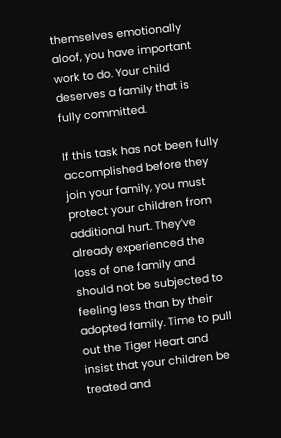themselves emotionally aloof, you have important work to do. Your child deserves a family that is fully committed.

If this task has not been fully accomplished before they join your family, you must protect your children from additional hurt. They’ve already experienced the loss of one family and should not be subjected to feeling less than by their adopted family. Time to pull out the Tiger Heart and insist that your children be treated and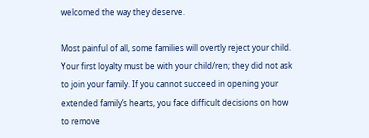welcomed the way they deserve.

Most painful of all, some families will overtly reject your child. Your first loyalty must be with your child/ren; they did not ask to join your family. If you cannot succeed in opening your extended family’s hearts, you face difficult decisions on how to remove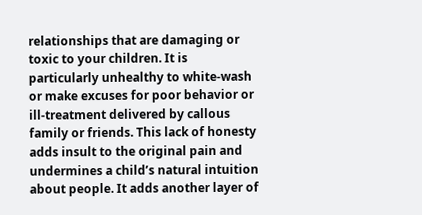relationships that are damaging or toxic to your children. It is particularly unhealthy to white-wash or make excuses for poor behavior or ill-treatment delivered by callous family or friends. This lack of honesty adds insult to the original pain and undermines a child’s natural intuition about people. It adds another layer of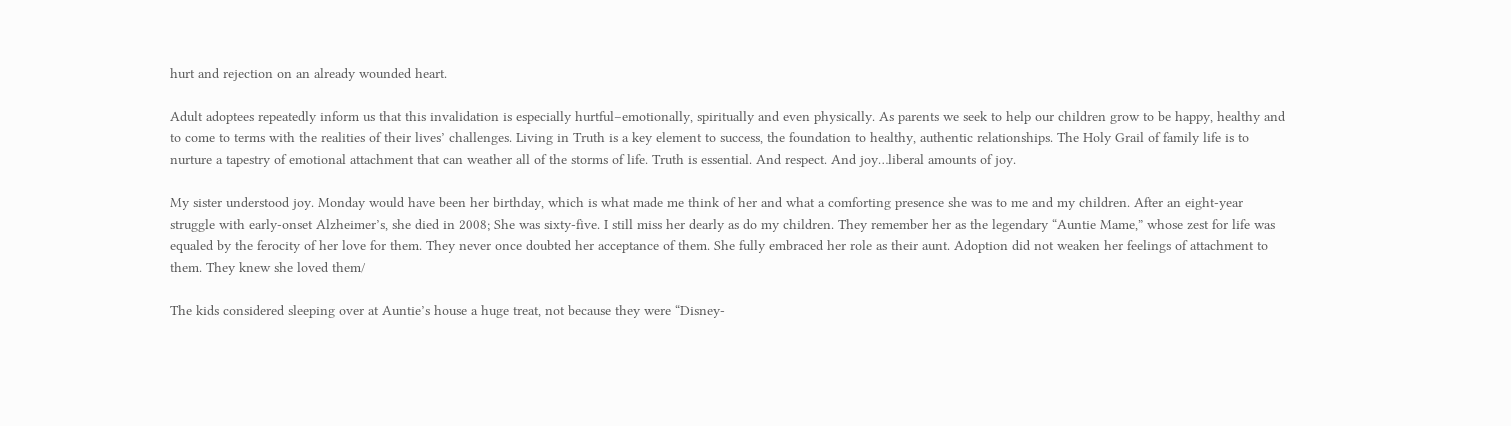hurt and rejection on an already wounded heart.

Adult adoptees repeatedly inform us that this invalidation is especially hurtful–emotionally, spiritually and even physically. As parents we seek to help our children grow to be happy, healthy and to come to terms with the realities of their lives’ challenges. Living in Truth is a key element to success, the foundation to healthy, authentic relationships. The Holy Grail of family life is to nurture a tapestry of emotional attachment that can weather all of the storms of life. Truth is essential. And respect. And joy…liberal amounts of joy.

My sister understood joy. Monday would have been her birthday, which is what made me think of her and what a comforting presence she was to me and my children. After an eight-year struggle with early-onset Alzheimer’s, she died in 2008; She was sixty-five. I still miss her dearly as do my children. They remember her as the legendary “Auntie Mame,” whose zest for life was equaled by the ferocity of her love for them. They never once doubted her acceptance of them. She fully embraced her role as their aunt. Adoption did not weaken her feelings of attachment to them. They knew she loved them/

The kids considered sleeping over at Auntie’s house a huge treat, not because they were “Disney-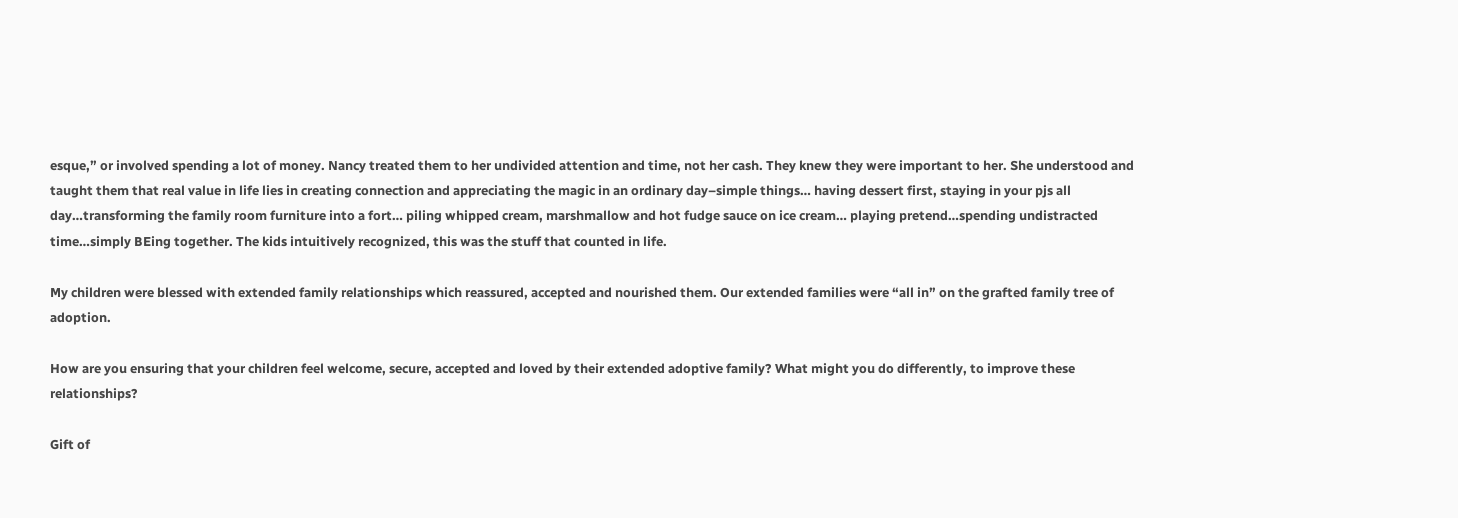esque,” or involved spending a lot of money. Nancy treated them to her undivided attention and time, not her cash. They knew they were important to her. She understood and taught them that real value in life lies in creating connection and appreciating the magic in an ordinary day–simple things… having dessert first, staying in your pjs all day…transforming the family room furniture into a fort… piling whipped cream, marshmallow and hot fudge sauce on ice cream… playing pretend…spending undistracted time…simply BEing together. The kids intuitively recognized, this was the stuff that counted in life.

My children were blessed with extended family relationships which reassured, accepted and nourished them. Our extended families were “all in” on the grafted family tree of adoption.

How are you ensuring that your children feel welcome, secure, accepted and loved by their extended adoptive family? What might you do differently, to improve these relationships?

Gift of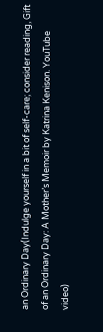an Ordinary Day(Indulge yourself in a bit of self-care; consider reading, Gift of an Ordinary Day: A Mother’s Memoir by Katrina Kenison. YouTube video)